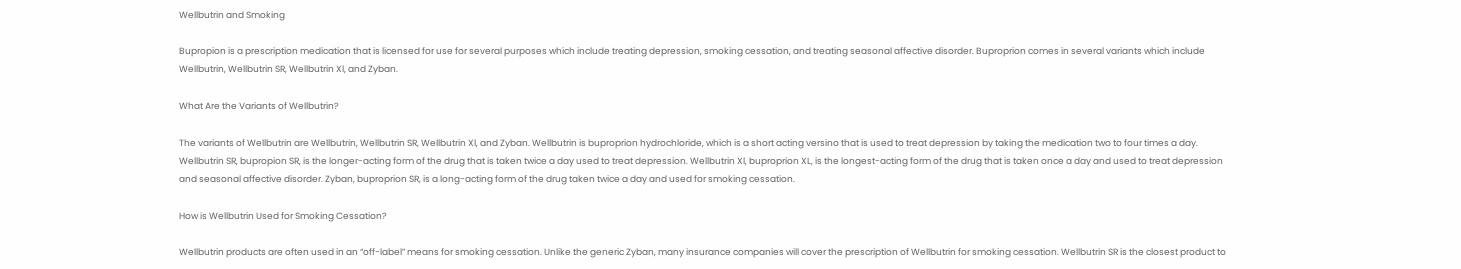Wellbutrin and Smoking

Bupropion is a prescription medication that is licensed for use for several purposes which include treating depression, smoking cessation, and treating seasonal affective disorder. Buproprion comes in several variants which include Wellbutrin, Wellbutrin SR, Wellbutrin Xl, and Zyban.

What Are the Variants of Wellbutrin?

The variants of Wellbutrin are Wellbutrin, Wellbutrin SR, Wellbutrin Xl, and Zyban. Wellbutrin is buproprion hydrochloride, which is a short acting versino that is used to treat depression by taking the medication two to four times a day. Wellbutrin SR, bupropion SR, is the longer-acting form of the drug that is taken twice a day used to treat depression. Wellbutrin Xl, buproprion XL, is the longest-acting form of the drug that is taken once a day and used to treat depression and seasonal affective disorder. Zyban, buproprion SR, is a long-acting form of the drug taken twice a day and used for smoking cessation.

How is Wellbutrin Used for Smoking Cessation?

Wellbutrin products are often used in an “off-label” means for smoking cessation. Unlike the generic Zyban, many insurance companies will cover the prescription of Wellbutrin for smoking cessation. Wellbutrin SR is the closest product to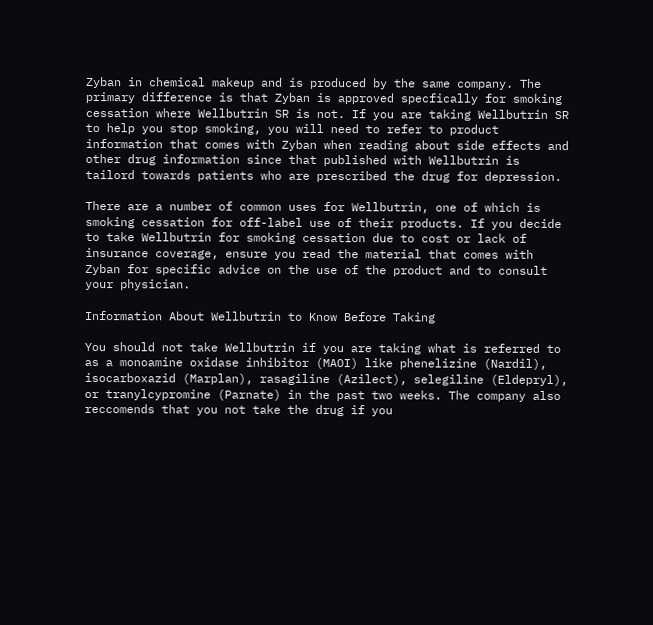Zyban in chemical makeup and is produced by the same company. The primary difference is that Zyban is approved specfically for smoking cessation where Wellbutrin SR is not. If you are taking Wellbutrin SR to help you stop smoking, you will need to refer to product information that comes with Zyban when reading about side effects and other drug information since that published with Wellbutrin is tailord towards patients who are prescribed the drug for depression.

There are a number of common uses for Wellbutrin, one of which is smoking cessation for off-label use of their products. If you decide to take Wellbutrin for smoking cessation due to cost or lack of insurance coverage, ensure you read the material that comes with Zyban for specific advice on the use of the product and to consult your physician.

Information About Wellbutrin to Know Before Taking

You should not take Wellbutrin if you are taking what is referred to as a monoamine oxidase inhibitor (MAOI) like phenelizine (Nardil), isocarboxazid (Marplan), rasagiline (Azilect), selegiline (Eldepryl), or tranylcypromine (Parnate) in the past two weeks. The company also reccomends that you not take the drug if you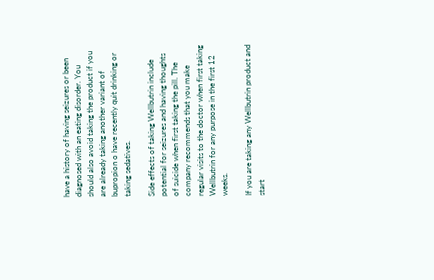have a history of having seizures or been diagnosed with an eating disorder. You should also avoid taking the product if you are already taking another variant of bupropion o have recently quit drinking or taking sedatives.

Side effects of taking Wellbutrin include potential for seizures and having thoughts of suicide when first taking the pill. The company recommends that you make regular visits to the doctor when first taking Wellbutrin for any purpose in the first 12 weeks.

If you are taking any Wellbutrin product and start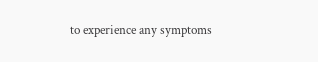to experience any symptoms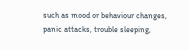such as mood or behaviour changes, panic attacks, trouble sleeping,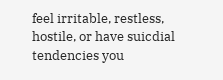feel irritable, restless, hostile, or have suicdial tendencies you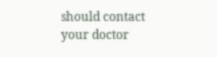should contact your doctor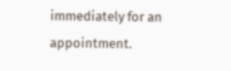immediately for an appointment.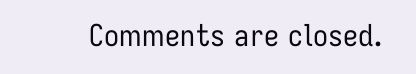Comments are closed.